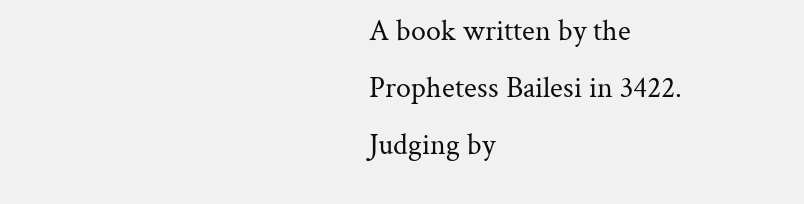A book written by the Prophetess Bailesi in 3422. Judging by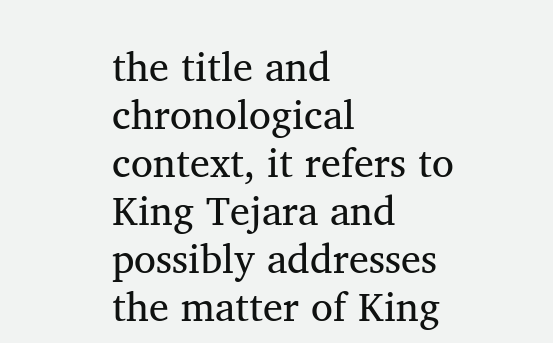the title and chronological context, it refers to King Tejara and possibly addresses the matter of King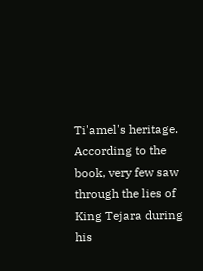Ti'amel's heritage. According to the book, very few saw through the lies of King Tejara during his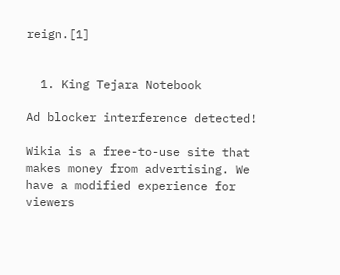reign.[1]


  1. King Tejara Notebook

Ad blocker interference detected!

Wikia is a free-to-use site that makes money from advertising. We have a modified experience for viewers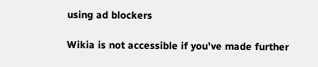using ad blockers

Wikia is not accessible if you’ve made further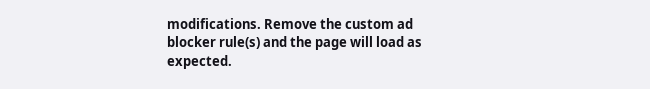modifications. Remove the custom ad blocker rule(s) and the page will load as expected.